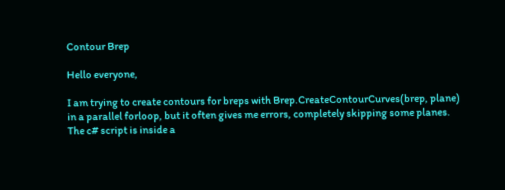Contour Brep

Hello everyone,

I am trying to create contours for breps with Brep.CreateContourCurves(brep, plane)
in a parallel forloop, but it often gives me errors, completely skipping some planes.
The c# script is inside a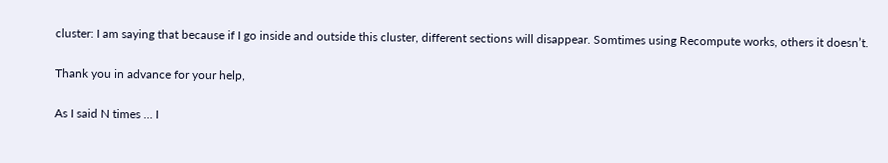cluster: I am saying that because if I go inside and outside this cluster, different sections will disappear. Somtimes using Recompute works, others it doesn’t.

Thank you in advance for your help,

As I said N times … I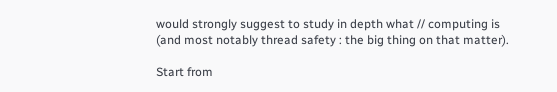would strongly suggest to study in depth what // computing is (and most notably thread safety : the big thing on that matter).

Start from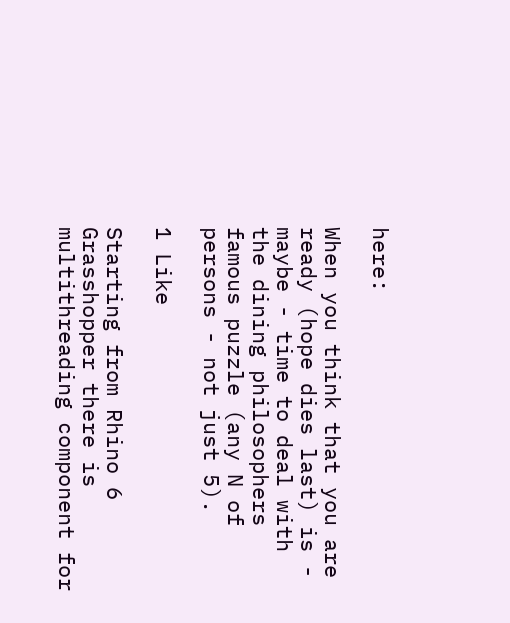here:

When you think that you are ready (hope dies last) is - maybe - time to deal with the dining philosophers famous puzzle (any N of persons - not just 5).

1 Like

Starting from Rhino 6 Grasshopper there is multithreading component for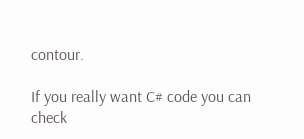contour.

If you really want C# code you can check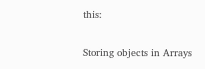this:

Storing objects in Arrays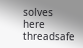solves here threadsafe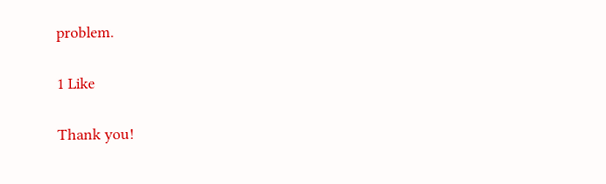problem.

1 Like

Thank you!